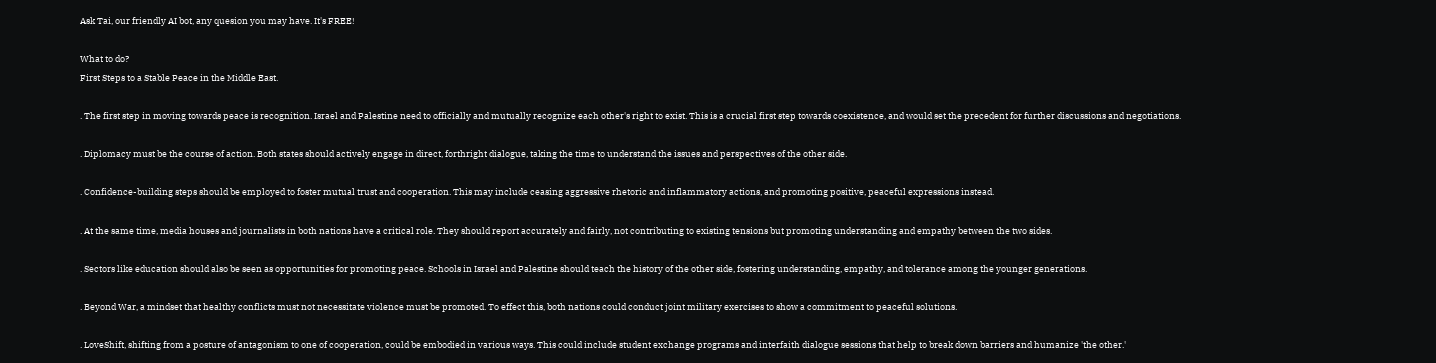Ask Tai, our friendly AI bot, any quesion you may have. It's FREE!

What to do?
First Steps to a Stable Peace in the Middle East.

. The first step in moving towards peace is recognition. Israel and Palestine need to officially and mutually recognize each other's right to exist. This is a crucial first step towards coexistence, and would set the precedent for further discussions and negotiations.

. Diplomacy must be the course of action. Both states should actively engage in direct, forthright dialogue, taking the time to understand the issues and perspectives of the other side.

. Confidence-building steps should be employed to foster mutual trust and cooperation. This may include ceasing aggressive rhetoric and inflammatory actions, and promoting positive, peaceful expressions instead.

. At the same time, media houses and journalists in both nations have a critical role. They should report accurately and fairly, not contributing to existing tensions but promoting understanding and empathy between the two sides.

. Sectors like education should also be seen as opportunities for promoting peace. Schools in Israel and Palestine should teach the history of the other side, fostering understanding, empathy, and tolerance among the younger generations.

. Beyond War, a mindset that healthy conflicts must not necessitate violence must be promoted. To effect this, both nations could conduct joint military exercises to show a commitment to peaceful solutions.

. LoveShift, shifting from a posture of antagonism to one of cooperation, could be embodied in various ways. This could include student exchange programs and interfaith dialogue sessions that help to break down barriers and humanize 'the other.'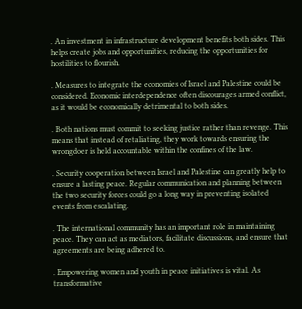. An investment in infrastructure development benefits both sides. This helps create jobs and opportunities, reducing the opportunities for hostilities to flourish.

. Measures to integrate the economies of Israel and Palestine could be considered. Economic interdependence often discourages armed conflict, as it would be economically detrimental to both sides.

. Both nations must commit to seeking justice rather than revenge. This means that instead of retaliating, they work towards ensuring the wrongdoer is held accountable within the confines of the law.

. Security cooperation between Israel and Palestine can greatly help to ensure a lasting peace. Regular communication and planning between the two security forces could go a long way in preventing isolated events from escalating.

. The international community has an important role in maintaining peace. They can act as mediators, facilitate discussions, and ensure that agreements are being adhered to.

. Empowering women and youth in peace initiatives is vital. As transformative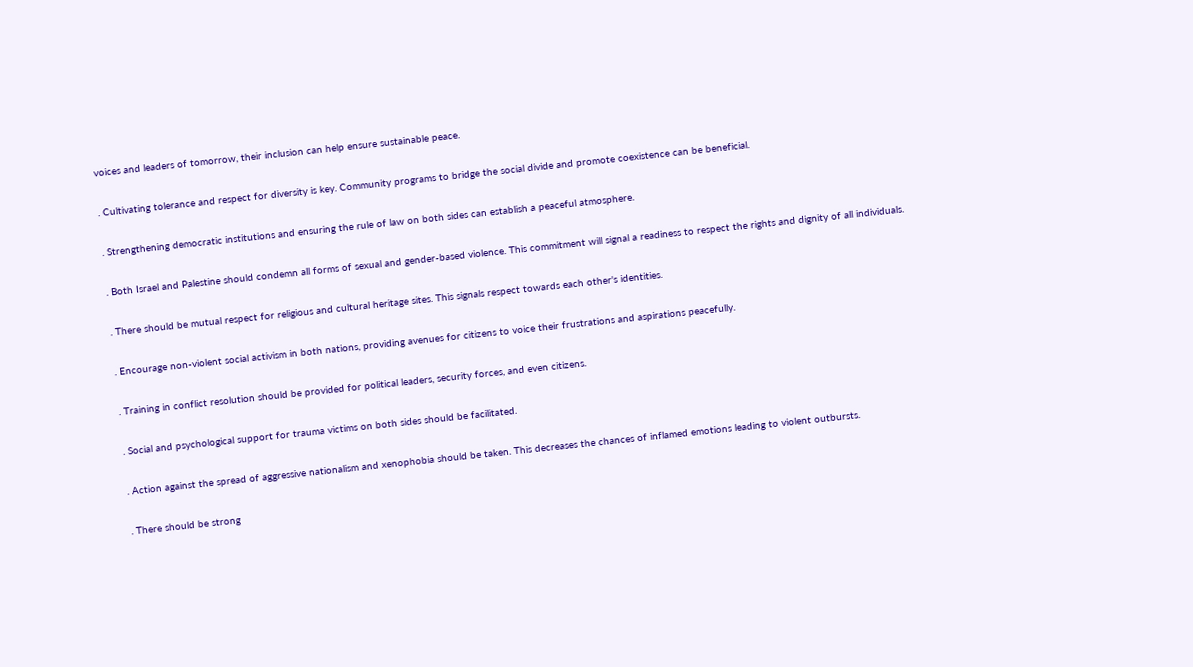voices and leaders of tomorrow, their inclusion can help ensure sustainable peace.

. Cultivating tolerance and respect for diversity is key. Community programs to bridge the social divide and promote coexistence can be beneficial.

. Strengthening democratic institutions and ensuring the rule of law on both sides can establish a peaceful atmosphere.

. Both Israel and Palestine should condemn all forms of sexual and gender-based violence. This commitment will signal a readiness to respect the rights and dignity of all individuals.

. There should be mutual respect for religious and cultural heritage sites. This signals respect towards each other's identities.

. Encourage non-violent social activism in both nations, providing avenues for citizens to voice their frustrations and aspirations peacefully.

. Training in conflict resolution should be provided for political leaders, security forces, and even citizens.

. Social and psychological support for trauma victims on both sides should be facilitated.

. Action against the spread of aggressive nationalism and xenophobia should be taken. This decreases the chances of inflamed emotions leading to violent outbursts.

. There should be strong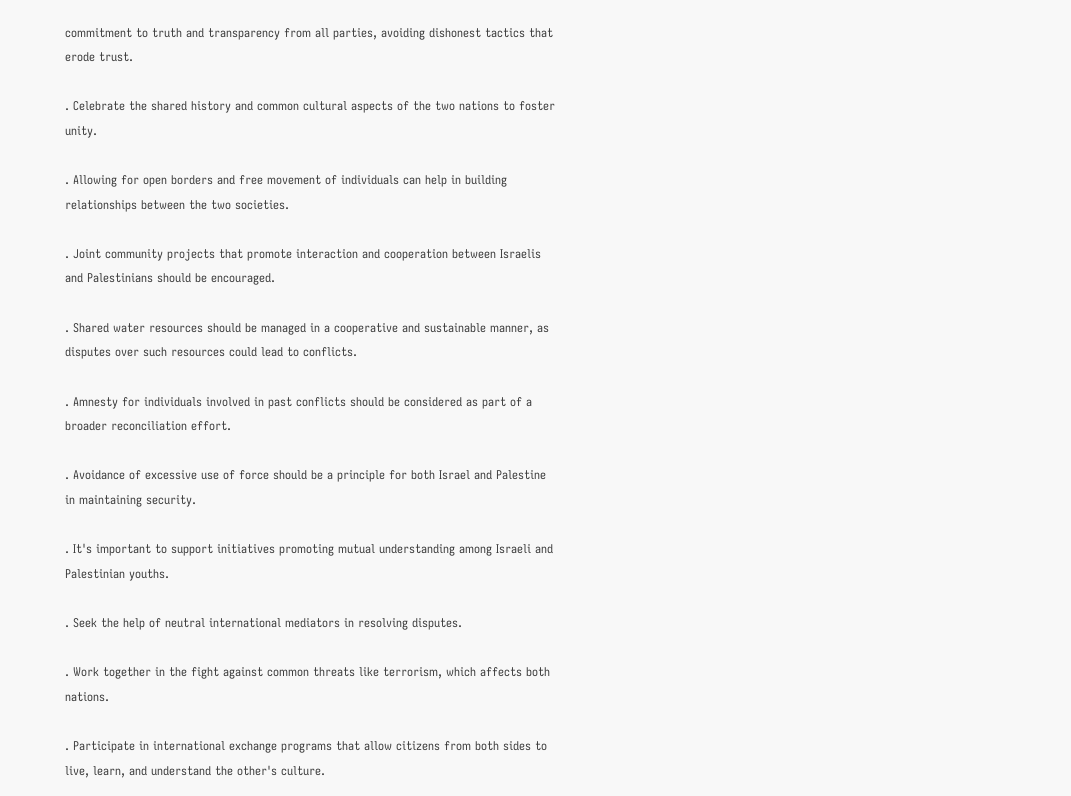commitment to truth and transparency from all parties, avoiding dishonest tactics that erode trust.

. Celebrate the shared history and common cultural aspects of the two nations to foster unity.

. Allowing for open borders and free movement of individuals can help in building relationships between the two societies.

. Joint community projects that promote interaction and cooperation between Israelis and Palestinians should be encouraged.

. Shared water resources should be managed in a cooperative and sustainable manner, as disputes over such resources could lead to conflicts.

. Amnesty for individuals involved in past conflicts should be considered as part of a broader reconciliation effort.

. Avoidance of excessive use of force should be a principle for both Israel and Palestine in maintaining security.

. It's important to support initiatives promoting mutual understanding among Israeli and Palestinian youths.

. Seek the help of neutral international mediators in resolving disputes.

. Work together in the fight against common threats like terrorism, which affects both nations.

. Participate in international exchange programs that allow citizens from both sides to live, learn, and understand the other's culture.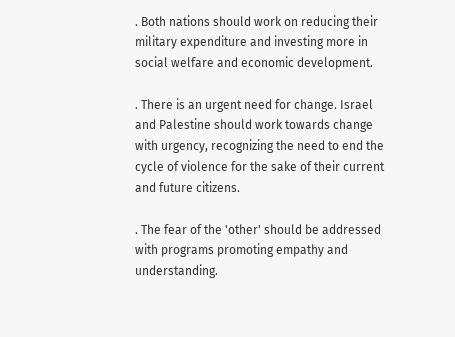. Both nations should work on reducing their military expenditure and investing more in social welfare and economic development.

. There is an urgent need for change. Israel and Palestine should work towards change with urgency, recognizing the need to end the cycle of violence for the sake of their current and future citizens.

. The fear of the 'other' should be addressed with programs promoting empathy and understanding.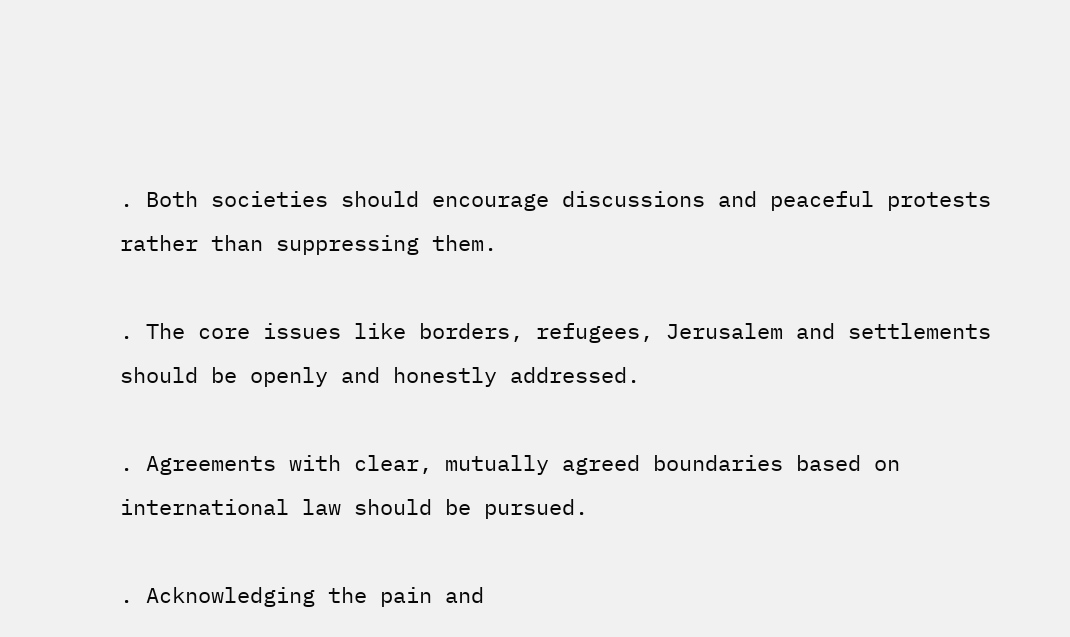. Both societies should encourage discussions and peaceful protests rather than suppressing them.

. The core issues like borders, refugees, Jerusalem and settlements should be openly and honestly addressed.

. Agreements with clear, mutually agreed boundaries based on international law should be pursued.

. Acknowledging the pain and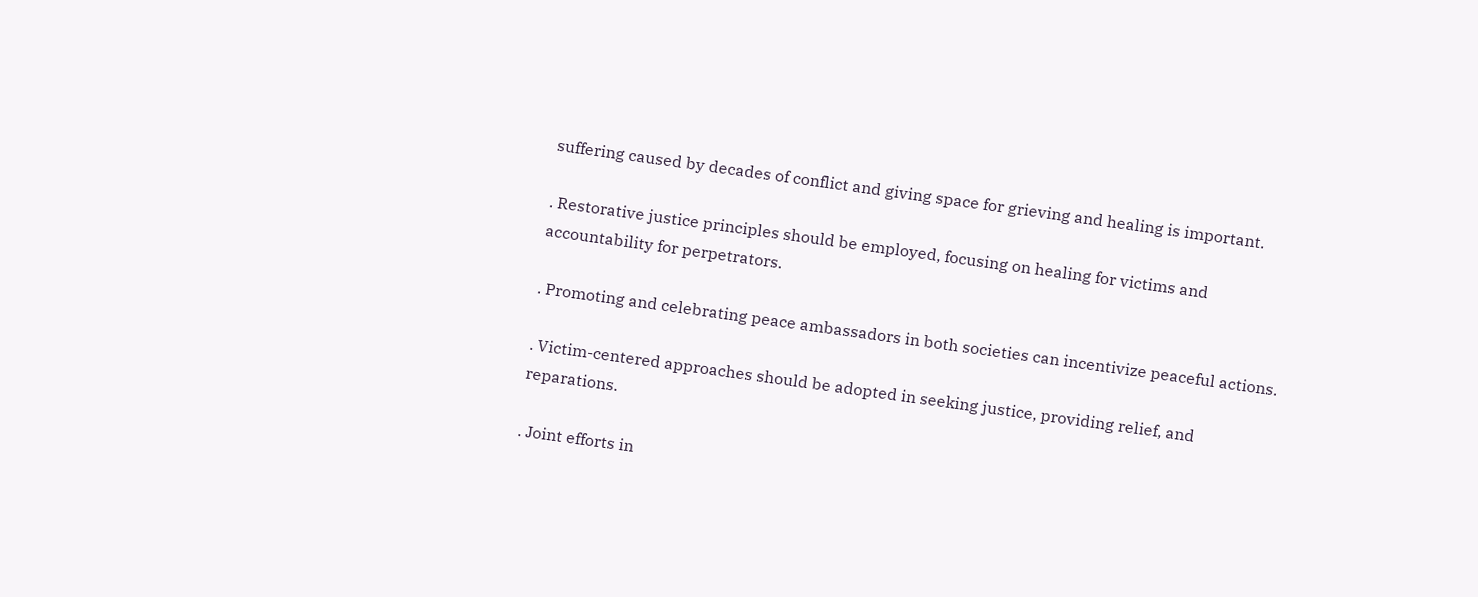suffering caused by decades of conflict and giving space for grieving and healing is important.

. Restorative justice principles should be employed, focusing on healing for victims and accountability for perpetrators.

. Promoting and celebrating peace ambassadors in both societies can incentivize peaceful actions.

. Victim-centered approaches should be adopted in seeking justice, providing relief, and reparations.

. Joint efforts in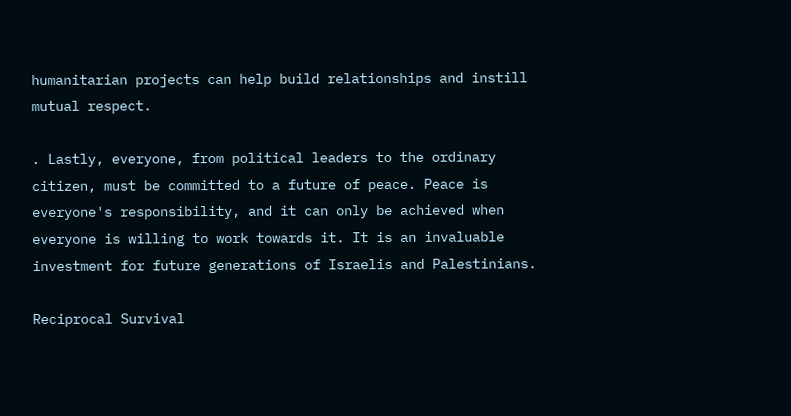humanitarian projects can help build relationships and instill mutual respect.

. Lastly, everyone, from political leaders to the ordinary citizen, must be committed to a future of peace. Peace is everyone's responsibility, and it can only be achieved when everyone is willing to work towards it. It is an invaluable investment for future generations of Israelis and Palestinians.

Reciprocal Survival